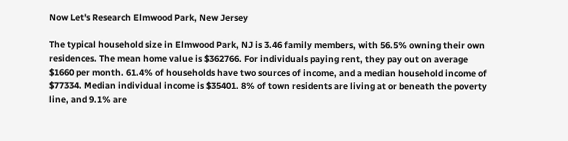Now Let's Research Elmwood Park, New Jersey

The typical household size in Elmwood Park, NJ is 3.46 family members, with 56.5% owning their own residences. The mean home value is $362766. For individuals paying rent, they pay out on average $1660 per month. 61.4% of households have two sources of income, and a median household income of $77334. Median individual income is $35401. 8% of town residents are living at or beneath the poverty line, and 9.1% are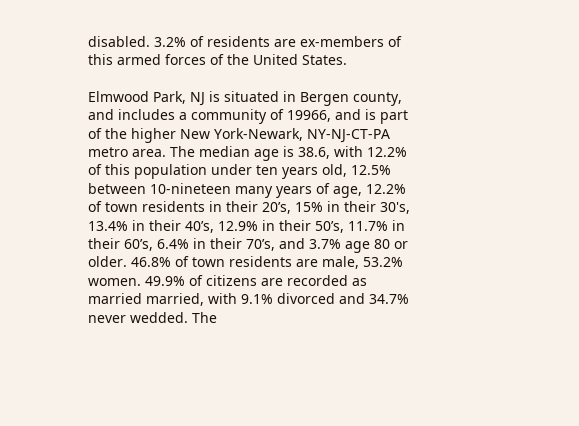disabled. 3.2% of residents are ex-members of this armed forces of the United States.

Elmwood Park, NJ is situated in Bergen county, and includes a community of 19966, and is part of the higher New York-Newark, NY-NJ-CT-PA metro area. The median age is 38.6, with 12.2% of this population under ten years old, 12.5% between 10-nineteen many years of age, 12.2% of town residents in their 20’s, 15% in their 30's, 13.4% in their 40’s, 12.9% in their 50’s, 11.7% in their 60’s, 6.4% in their 70’s, and 3.7% age 80 or older. 46.8% of town residents are male, 53.2% women. 49.9% of citizens are recorded as married married, with 9.1% divorced and 34.7% never wedded. The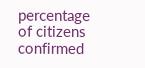percentage of citizens confirmed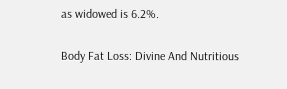as widowed is 6.2%.

Body Fat Loss: Divine And Nutritious